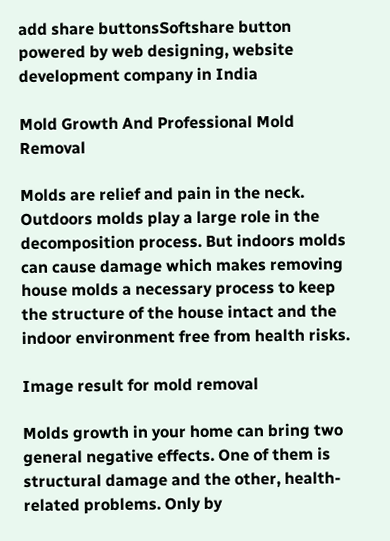add share buttonsSoftshare button powered by web designing, website development company in India

Mold Growth And Professional Mold Removal

Molds are relief and pain in the neck. Outdoors molds play a large role in the decomposition process. But indoors molds can cause damage which makes removing house molds a necessary process to keep the structure of the house intact and the indoor environment free from health risks.

Image result for mold removal

Molds growth in your home can bring two general negative effects. One of them is structural damage and the other, health-related problems. Only by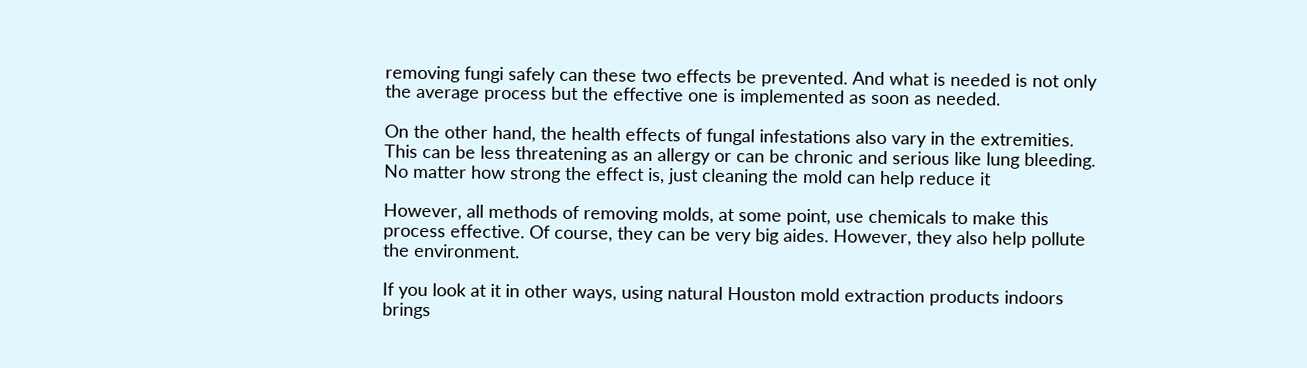removing fungi safely can these two effects be prevented. And what is needed is not only the average process but the effective one is implemented as soon as needed.

On the other hand, the health effects of fungal infestations also vary in the extremities. This can be less threatening as an allergy or can be chronic and serious like lung bleeding. No matter how strong the effect is, just cleaning the mold can help reduce it

However, all methods of removing molds, at some point, use chemicals to make this process effective. Of course, they can be very big aides. However, they also help pollute the environment.

If you look at it in other ways, using natural Houston mold extraction products indoors brings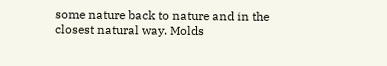some nature back to nature and in the closest natural way. Molds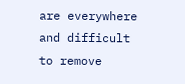are everywhere and difficult to remove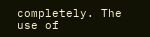completely. The use of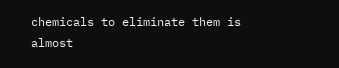chemicals to eliminate them is almost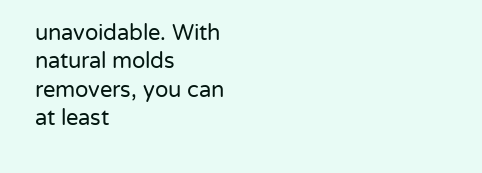unavoidable. With natural molds removers, you can at least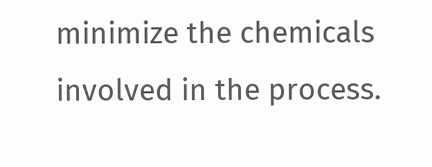minimize the chemicals involved in the process.